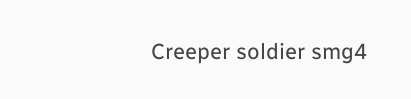Creeper soldier smg4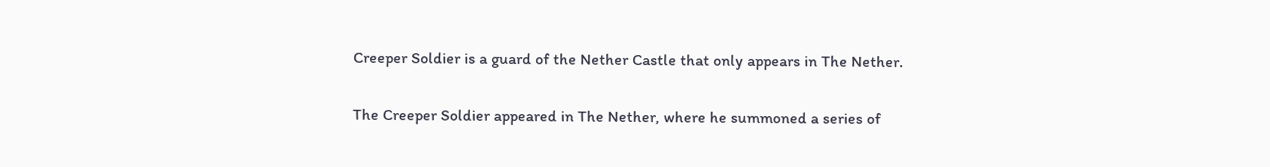Creeper Soldier is a guard of the Nether Castle that only appears in The Nether.


The Creeper Soldier appeared in The Nether, where he summoned a series of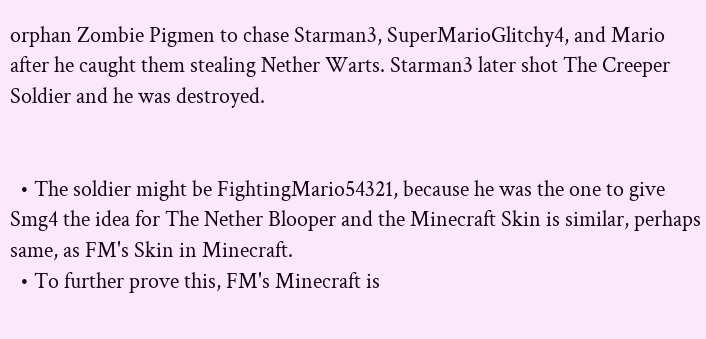orphan Zombie Pigmen to chase Starman3, SuperMarioGlitchy4, and Mario after he caught them stealing Nether Warts. Starman3 later shot The Creeper Soldier and he was destroyed.


  • The soldier might be FightingMario54321, because he was the one to give Smg4 the idea for The Nether Blooper and the Minecraft Skin is similar, perhaps same, as FM's Skin in Minecraft.
  • To further prove this, FM's Minecraft is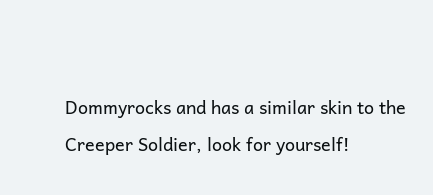Dommyrocks and has a similar skin to the Creeper Soldier, look for yourself!